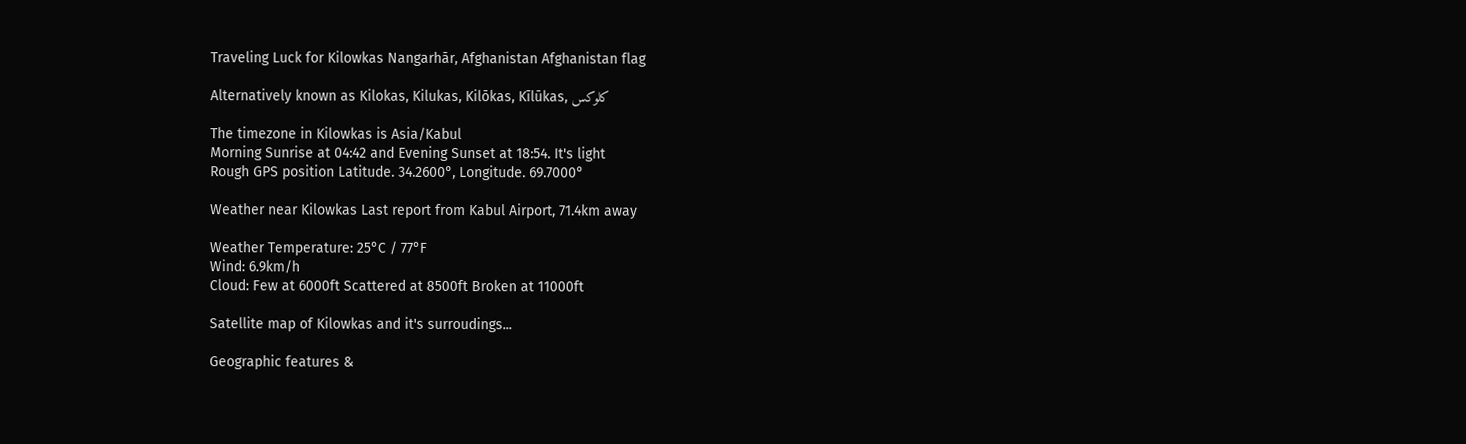Traveling Luck for Kilowkas Nangarhār, Afghanistan Afghanistan flag

Alternatively known as Kilokas, Kilukas, Kilōkas, Kīlūkas, كلوكس

The timezone in Kilowkas is Asia/Kabul
Morning Sunrise at 04:42 and Evening Sunset at 18:54. It's light
Rough GPS position Latitude. 34.2600°, Longitude. 69.7000°

Weather near Kilowkas Last report from Kabul Airport, 71.4km away

Weather Temperature: 25°C / 77°F
Wind: 6.9km/h
Cloud: Few at 6000ft Scattered at 8500ft Broken at 11000ft

Satellite map of Kilowkas and it's surroudings...

Geographic features &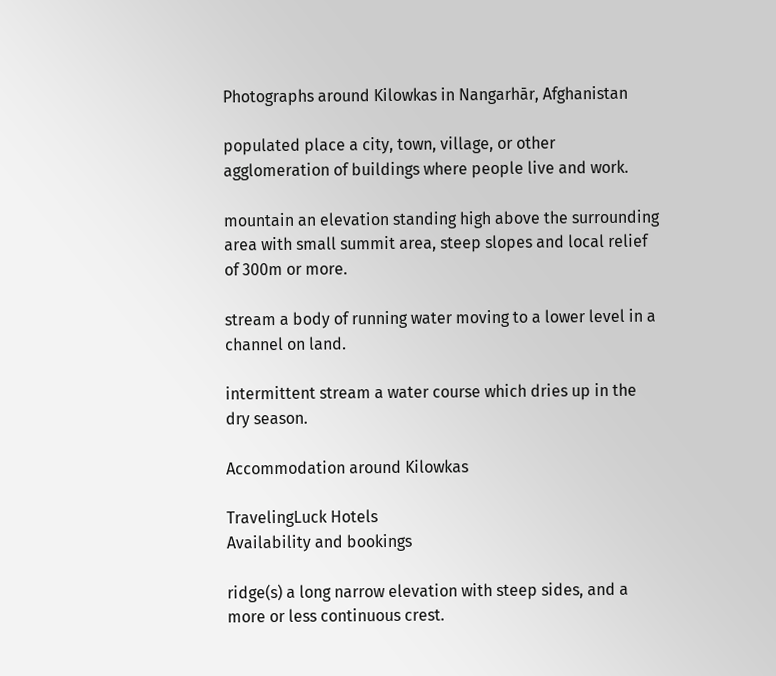Photographs around Kilowkas in Nangarhār, Afghanistan

populated place a city, town, village, or other agglomeration of buildings where people live and work.

mountain an elevation standing high above the surrounding area with small summit area, steep slopes and local relief of 300m or more.

stream a body of running water moving to a lower level in a channel on land.

intermittent stream a water course which dries up in the dry season.

Accommodation around Kilowkas

TravelingLuck Hotels
Availability and bookings

ridge(s) a long narrow elevation with steep sides, and a more or less continuous crest.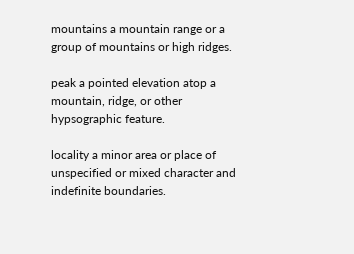mountains a mountain range or a group of mountains or high ridges.

peak a pointed elevation atop a mountain, ridge, or other hypsographic feature.

locality a minor area or place of unspecified or mixed character and indefinite boundaries.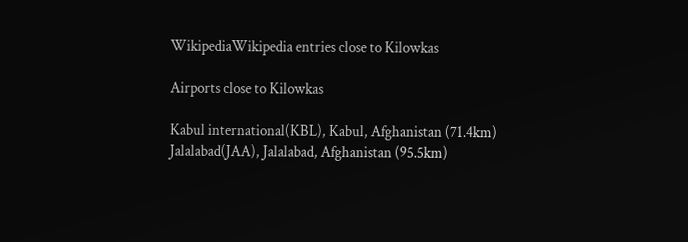WikipediaWikipedia entries close to Kilowkas

Airports close to Kilowkas

Kabul international(KBL), Kabul, Afghanistan (71.4km)
Jalalabad(JAA), Jalalabad, Afghanistan (95.5km)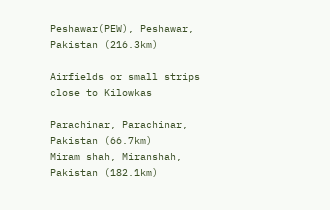Peshawar(PEW), Peshawar, Pakistan (216.3km)

Airfields or small strips close to Kilowkas

Parachinar, Parachinar, Pakistan (66.7km)
Miram shah, Miranshah, Pakistan (182.1km)